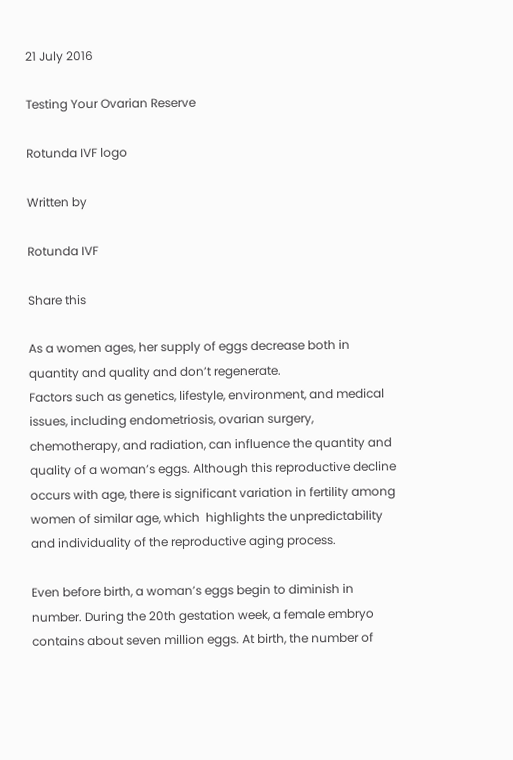21 July 2016

Testing Your Ovarian Reserve

Rotunda IVF logo

Written by

Rotunda IVF

Share this

As a women ages, her supply of eggs decrease both in quantity and quality and don’t regenerate.
Factors such as genetics, lifestyle, environment, and medical issues, including endometriosis, ovarian surgery, chemotherapy, and radiation, can influence the quantity and quality of a woman’s eggs. Although this reproductive decline occurs with age, there is significant variation in fertility among women of similar age, which  highlights the unpredictability and individuality of the reproductive aging process.

Even before birth, a woman’s eggs begin to diminish in number. During the 20th gestation week, a female embryo contains about seven million eggs. At birth, the number of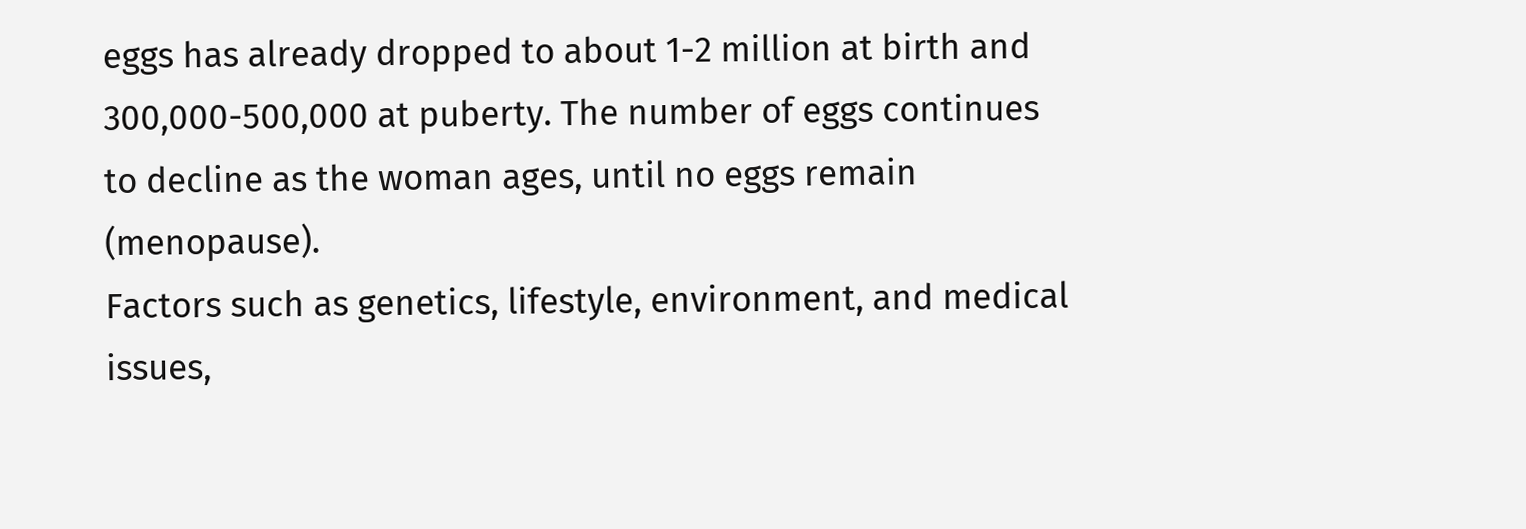eggs has already dropped to about 1-2 million at birth and  300,000-500,000 at puberty. The number of eggs continues to decline as the woman ages, until no eggs remain (menopause).
Factors such as genetics, lifestyle, environment, and medical issues,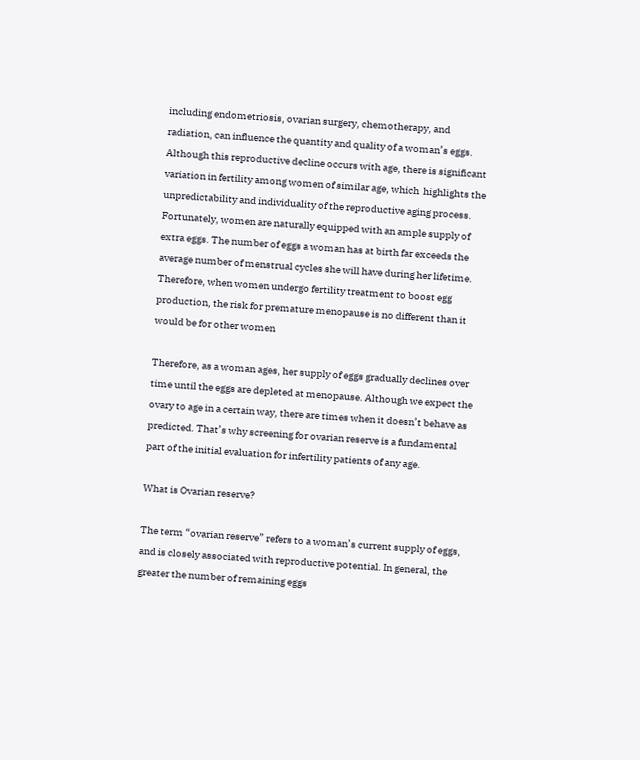including endometriosis, ovarian surgery, chemotherapy, and radiation, can influence the quantity and quality of a woman’s eggs.
Although this reproductive decline occurs with age, there is significant variation in fertility among women of similar age, which  highlights the unpredictability and individuality of the reproductive aging process.
Fortunately, women are naturally equipped with an ample supply of extra eggs. The number of eggs a woman has at birth far exceeds the average number of menstrual cycles she will have during her lifetime. Therefore, when women undergo fertility treatment to boost egg production, the risk for premature menopause is no different than it would be for other women

Therefore, as a woman ages, her supply of eggs gradually declines over time until the eggs are depleted at menopause. Although we expect the ovary to age in a certain way, there are times when it doesn’t behave as predicted. That’s why screening for ovarian reserve is a fundamental part of the initial evaluation for infertility patients of any age.

What is Ovarian reserve?

The term “ovarian reserve” refers to a woman’s current supply of eggs, and is closely associated with reproductive potential. In general, the greater the number of remaining eggs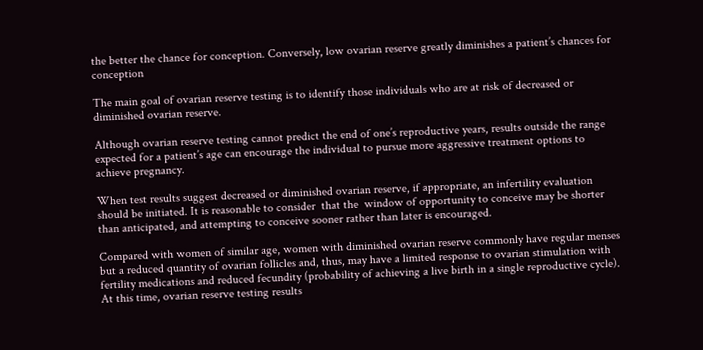the better the chance for conception. Conversely, low ovarian reserve greatly diminishes a patient’s chances for conception

The main goal of ovarian reserve testing is to identify those individuals who are at risk of decreased or diminished ovarian reserve.

Although ovarian reserve testing cannot predict the end of one’s reproductive years, results outside the range expected for a patient’s age can encourage the individual to pursue more aggressive treatment options to achieve pregnancy.

When test results suggest decreased or diminished ovarian reserve, if appropriate, an infertility evaluation should be initiated. It is reasonable to consider  that the  window of opportunity to conceive may be shorter than anticipated, and attempting to conceive sooner rather than later is encouraged.

Compared with women of similar age, women with diminished ovarian reserve commonly have regular menses but a reduced quantity of ovarian follicles and, thus, may have a limited response to ovarian stimulation with fertility medications and reduced fecundity (probability of achieving a live birth in a single reproductive cycle). At this time, ovarian reserve testing results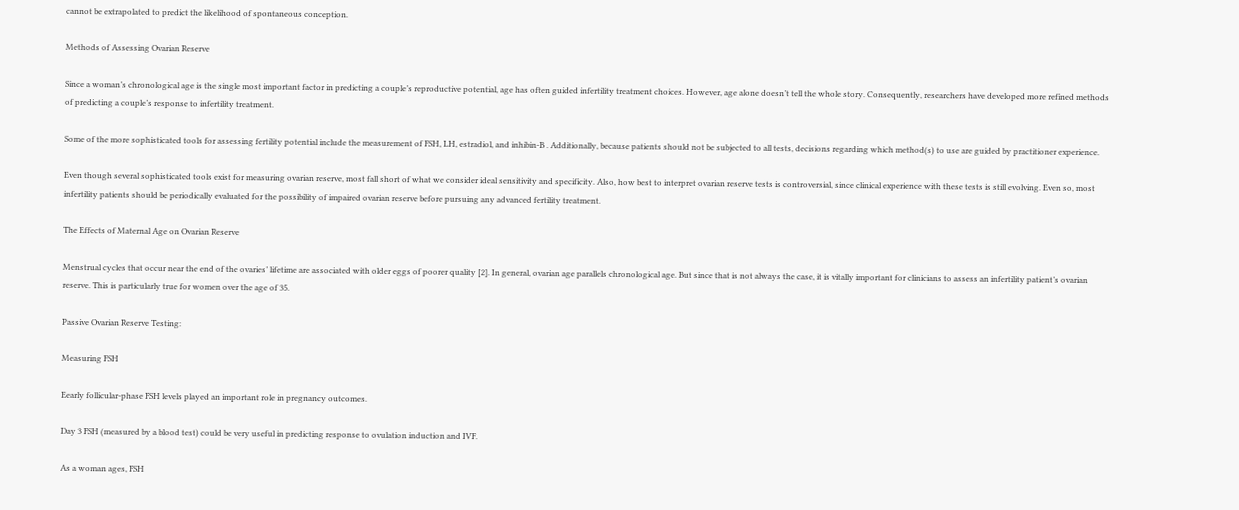cannot be extrapolated to predict the likelihood of spontaneous conception.

Methods of Assessing Ovarian Reserve

Since a woman’s chronological age is the single most important factor in predicting a couple’s reproductive potential, age has often guided infertility treatment choices. However, age alone doesn’t tell the whole story. Consequently, researchers have developed more refined methods of predicting a couple’s response to infertility treatment.

Some of the more sophisticated tools for assessing fertility potential include the measurement of FSH, LH, estradiol, and inhibin-B . Additionally, because patients should not be subjected to all tests, decisions regarding which method(s) to use are guided by practitioner experience.

Even though several sophisticated tools exist for measuring ovarian reserve, most fall short of what we consider ideal sensitivity and specificity. Also, how best to interpret ovarian reserve tests is controversial, since clinical experience with these tests is still evolving. Even so, most infertility patients should be periodically evaluated for the possibility of impaired ovarian reserve before pursuing any advanced fertility treatment.

The Effects of Maternal Age on Ovarian Reserve

Menstrual cycles that occur near the end of the ovaries’ lifetime are associated with older eggs of poorer quality [2]. In general, ovarian age parallels chronological age. But since that is not always the case, it is vitally important for clinicians to assess an infertility patient’s ovarian reserve. This is particularly true for women over the age of 35.

Passive Ovarian Reserve Testing:

Measuring FSH

Eearly follicular-phase FSH levels played an important role in pregnancy outcomes.

Day 3 FSH (measured by a blood test) could be very useful in predicting response to ovulation induction and IVF.

As a woman ages, FSH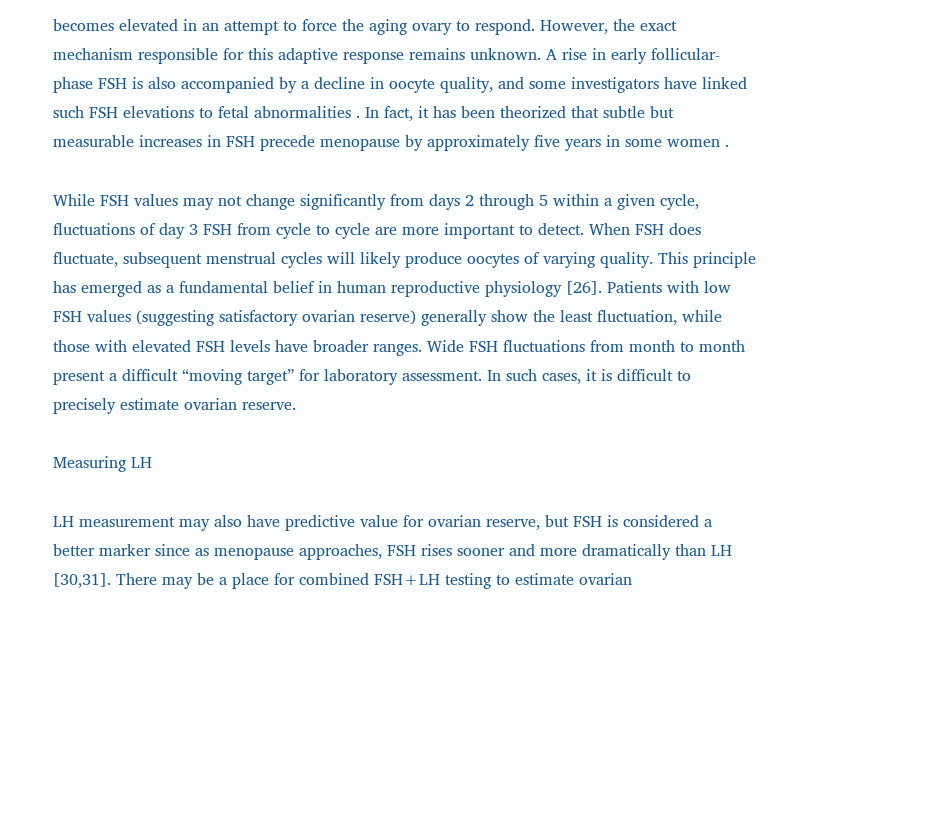becomes elevated in an attempt to force the aging ovary to respond. However, the exact mechanism responsible for this adaptive response remains unknown. A rise in early follicular-phase FSH is also accompanied by a decline in oocyte quality, and some investigators have linked such FSH elevations to fetal abnormalities . In fact, it has been theorized that subtle but measurable increases in FSH precede menopause by approximately five years in some women .

While FSH values may not change significantly from days 2 through 5 within a given cycle, fluctuations of day 3 FSH from cycle to cycle are more important to detect. When FSH does fluctuate, subsequent menstrual cycles will likely produce oocytes of varying quality. This principle has emerged as a fundamental belief in human reproductive physiology [26]. Patients with low FSH values (suggesting satisfactory ovarian reserve) generally show the least fluctuation, while those with elevated FSH levels have broader ranges. Wide FSH fluctuations from month to month present a difficult “moving target” for laboratory assessment. In such cases, it is difficult to precisely estimate ovarian reserve.

Measuring LH

LH measurement may also have predictive value for ovarian reserve, but FSH is considered a better marker since as menopause approaches, FSH rises sooner and more dramatically than LH [30,31]. There may be a place for combined FSH+LH testing to estimate ovarian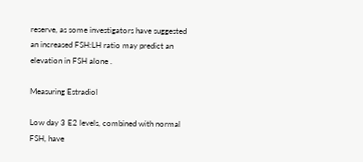reserve, as some investigators have suggested an increased FSH:LH ratio may predict an elevation in FSH alone .

Measuring Estradiol

Low day 3 E2 levels, combined with normal FSH, have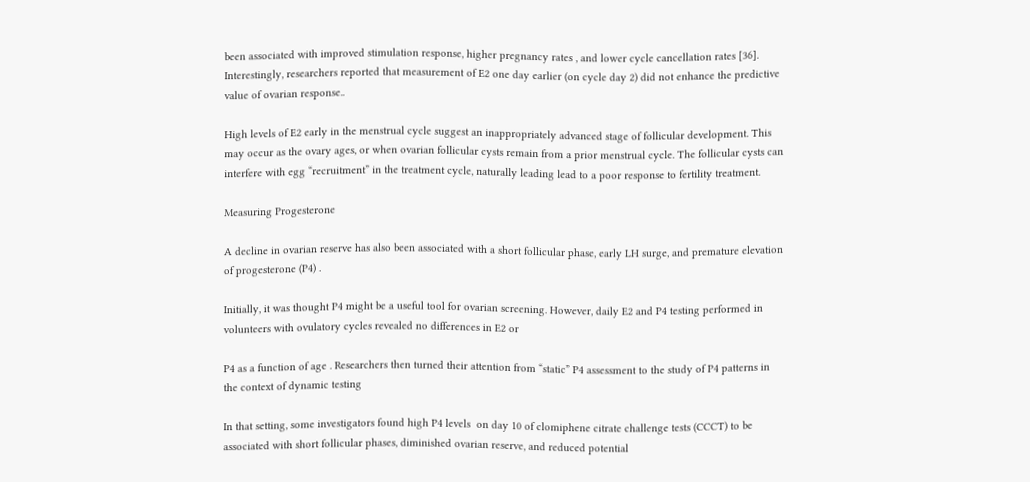been associated with improved stimulation response, higher pregnancy rates , and lower cycle cancellation rates [36]. Interestingly, researchers reported that measurement of E2 one day earlier (on cycle day 2) did not enhance the predictive value of ovarian response..

High levels of E2 early in the menstrual cycle suggest an inappropriately advanced stage of follicular development. This may occur as the ovary ages, or when ovarian follicular cysts remain from a prior menstrual cycle. The follicular cysts can interfere with egg “recruitment” in the treatment cycle, naturally leading lead to a poor response to fertility treatment.

Measuring Progesterone

A decline in ovarian reserve has also been associated with a short follicular phase, early LH surge, and premature elevation of progesterone (P4) .

Initially, it was thought P4 might be a useful tool for ovarian screening. However, daily E2 and P4 testing performed in volunteers with ovulatory cycles revealed no differences in E2 or

P4 as a function of age . Researchers then turned their attention from “static” P4 assessment to the study of P4 patterns in the context of dynamic testing

In that setting, some investigators found high P4 levels  on day 10 of clomiphene citrate challenge tests (CCCT) to be associated with short follicular phases, diminished ovarian reserve, and reduced potential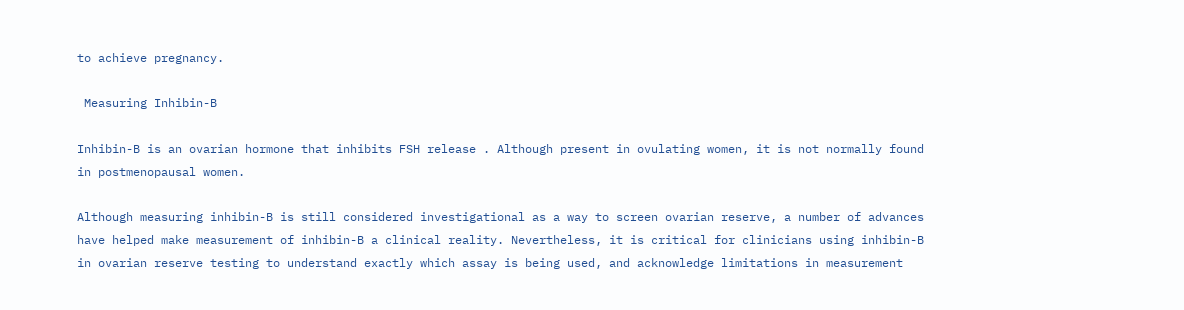to achieve pregnancy.

 Measuring Inhibin-B

Inhibin-B is an ovarian hormone that inhibits FSH release . Although present in ovulating women, it is not normally found in postmenopausal women.

Although measuring inhibin-B is still considered investigational as a way to screen ovarian reserve, a number of advances have helped make measurement of inhibin-B a clinical reality. Nevertheless, it is critical for clinicians using inhibin-B in ovarian reserve testing to understand exactly which assay is being used, and acknowledge limitations in measurement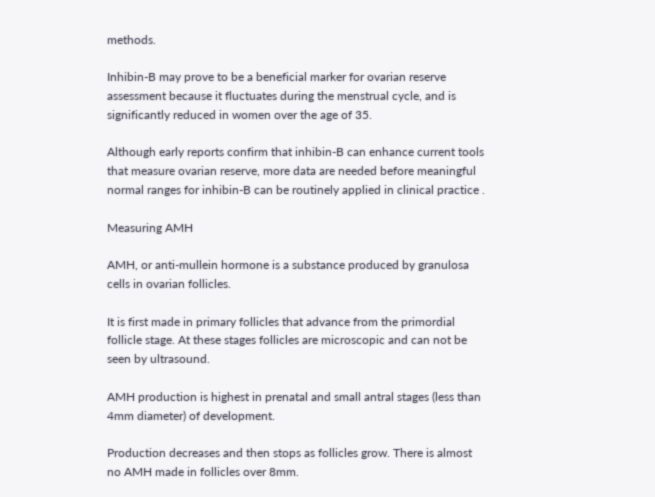methods.

Inhibin-B may prove to be a beneficial marker for ovarian reserve assessment because it fluctuates during the menstrual cycle, and is significantly reduced in women over the age of 35.

Although early reports confirm that inhibin-B can enhance current tools that measure ovarian reserve, more data are needed before meaningful normal ranges for inhibin-B can be routinely applied in clinical practice .

Measuring AMH

AMH, or anti-mullein hormone is a substance produced by granulosa cells in ovarian follicles.

It is first made in primary follicles that advance from the primordial follicle stage. At these stages follicles are microscopic and can not be seen by ultrasound.

AMH production is highest in prenatal and small antral stages (less than 4mm diameter) of development.

Production decreases and then stops as follicles grow. There is almost no AMH made in follicles over 8mm.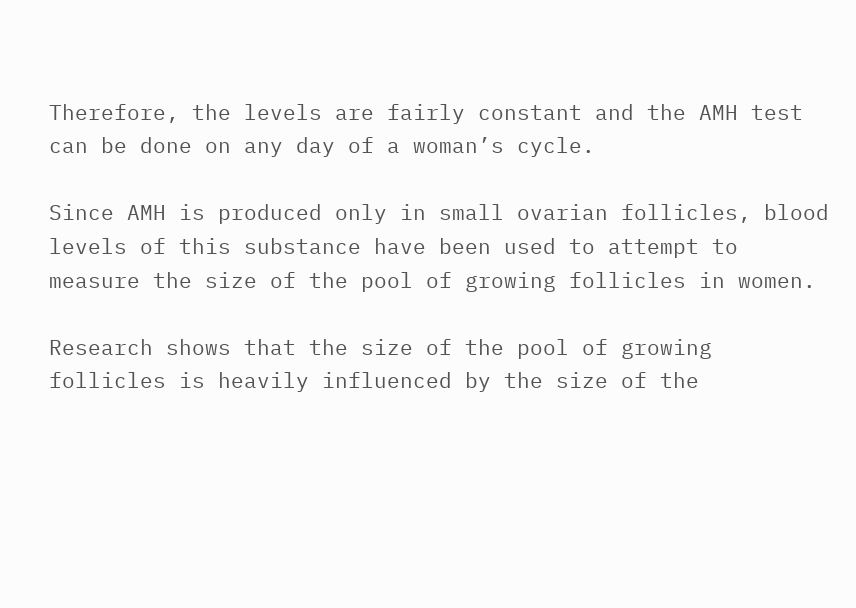Therefore, the levels are fairly constant and the AMH test can be done on any day of a woman’s cycle.

Since AMH is produced only in small ovarian follicles, blood levels of this substance have been used to attempt to measure the size of the pool of growing follicles in women.

Research shows that the size of the pool of growing follicles is heavily influenced by the size of the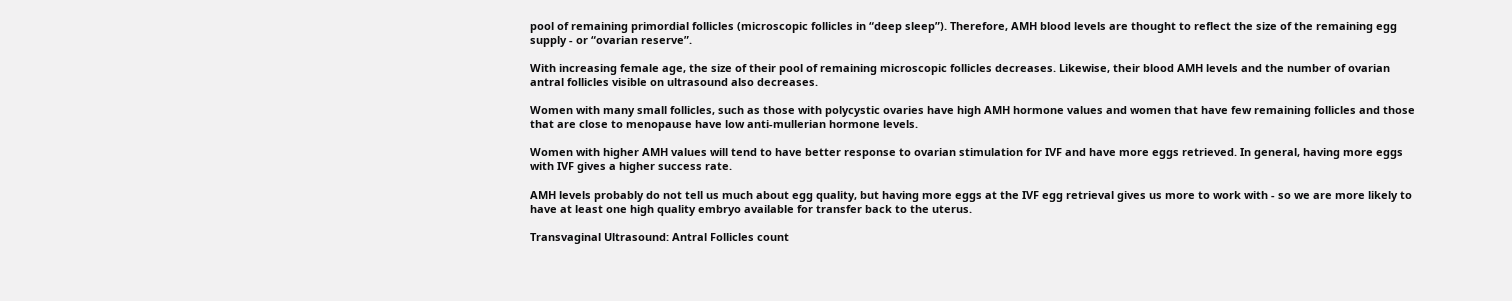pool of remaining primordial follicles (microscopic follicles in “deep sleep”). Therefore, AMH blood levels are thought to reflect the size of the remaining egg supply - or “ovarian reserve”.

With increasing female age, the size of their pool of remaining microscopic follicles decreases. Likewise, their blood AMH levels and the number of ovarian antral follicles visible on ultrasound also decreases.

Women with many small follicles, such as those with polycystic ovaries have high AMH hormone values and women that have few remaining follicles and those that are close to menopause have low anti-mullerian hormone levels.

Women with higher AMH values will tend to have better response to ovarian stimulation for IVF and have more eggs retrieved. In general, having more eggs with IVF gives a higher success rate.

AMH levels probably do not tell us much about egg quality, but having more eggs at the IVF egg retrieval gives us more to work with - so we are more likely to have at least one high quality embryo available for transfer back to the uterus.

Transvaginal Ultrasound: Antral Follicles count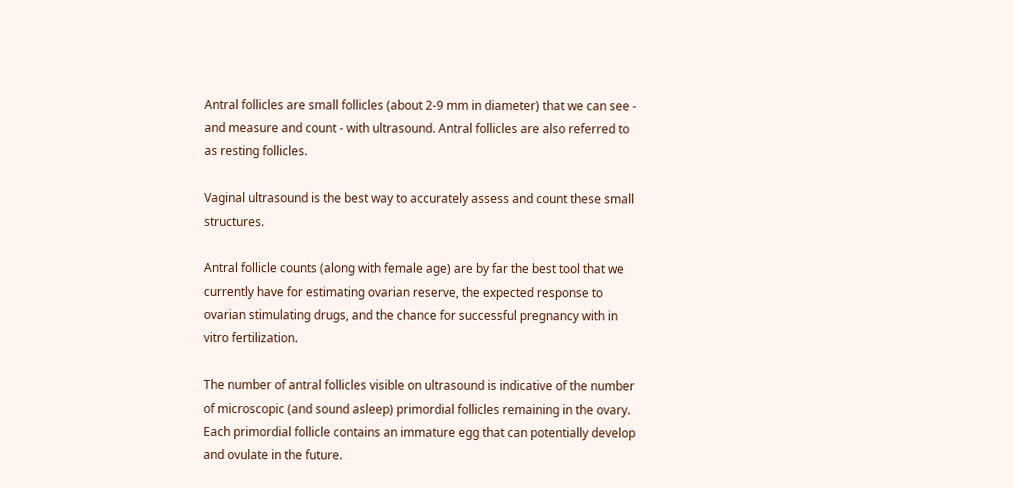Antral follicles are small follicles (about 2-9 mm in diameter) that we can see - and measure and count - with ultrasound. Antral follicles are also referred to as resting follicles.

Vaginal ultrasound is the best way to accurately assess and count these small structures.

Antral follicle counts (along with female age) are by far the best tool that we currently have for estimating ovarian reserve, the expected response to ovarian stimulating drugs, and the chance for successful pregnancy with in vitro fertilization.

The number of antral follicles visible on ultrasound is indicative of the number of microscopic (and sound asleep) primordial follicles remaining in the ovary. Each primordial follicle contains an immature egg that can potentially develop and ovulate in the future.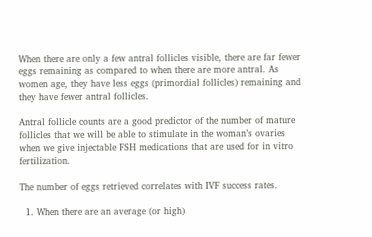When there are only a few antral follicles visible, there are far fewer eggs remaining as compared to when there are more antral. As women age, they have less eggs (primordial follicles) remaining and they have fewer antral follicles.

Antral follicle counts are a good predictor of the number of mature follicles that we will be able to stimulate in the woman’s ovaries when we give injectable FSH medications that are used for in vitro fertilization.

The number of eggs retrieved correlates with IVF success rates.

  1. When there are an average (or high)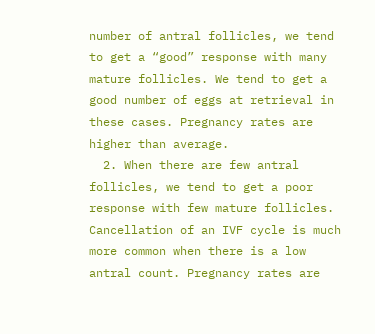number of antral follicles, we tend to get a “good” response with many mature follicles. We tend to get a good number of eggs at retrieval in these cases. Pregnancy rates are higher than average.
  2. When there are few antral follicles, we tend to get a poor response with few mature follicles. Cancellation of an IVF cycle is much more common when there is a low antral count. Pregnancy rates are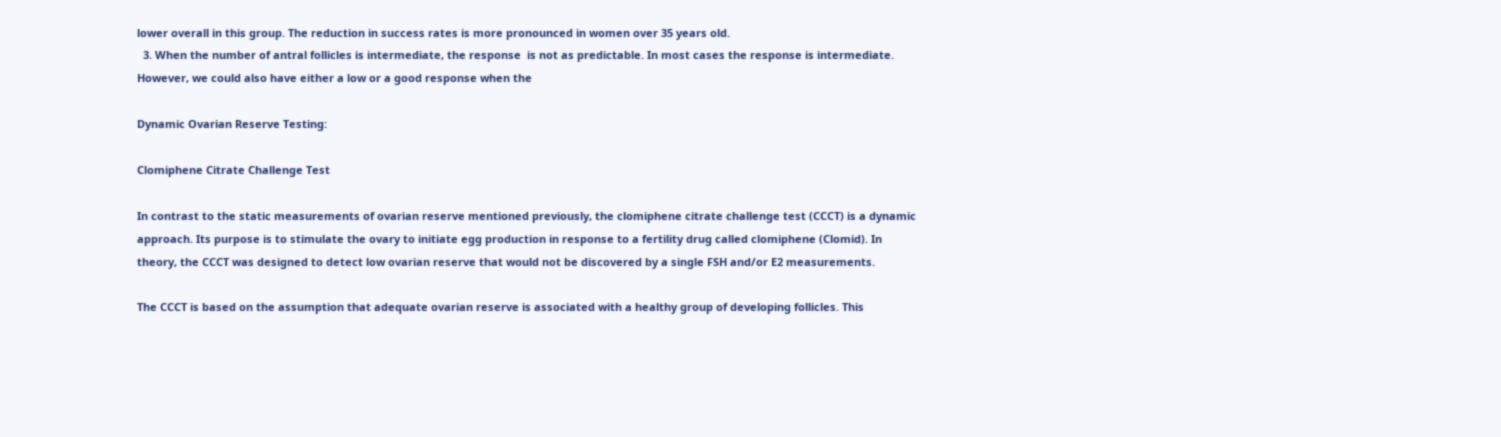lower overall in this group. The reduction in success rates is more pronounced in women over 35 years old.
  3. When the number of antral follicles is intermediate, the response  is not as predictable. In most cases the response is intermediate. However, we could also have either a low or a good response when the

Dynamic Ovarian Reserve Testing:

Clomiphene Citrate Challenge Test

In contrast to the static measurements of ovarian reserve mentioned previously, the clomiphene citrate challenge test (CCCT) is a dynamic approach. Its purpose is to stimulate the ovary to initiate egg production in response to a fertility drug called clomiphene (Clomid). In theory, the CCCT was designed to detect low ovarian reserve that would not be discovered by a single FSH and/or E2 measurements.

The CCCT is based on the assumption that adequate ovarian reserve is associated with a healthy group of developing follicles. This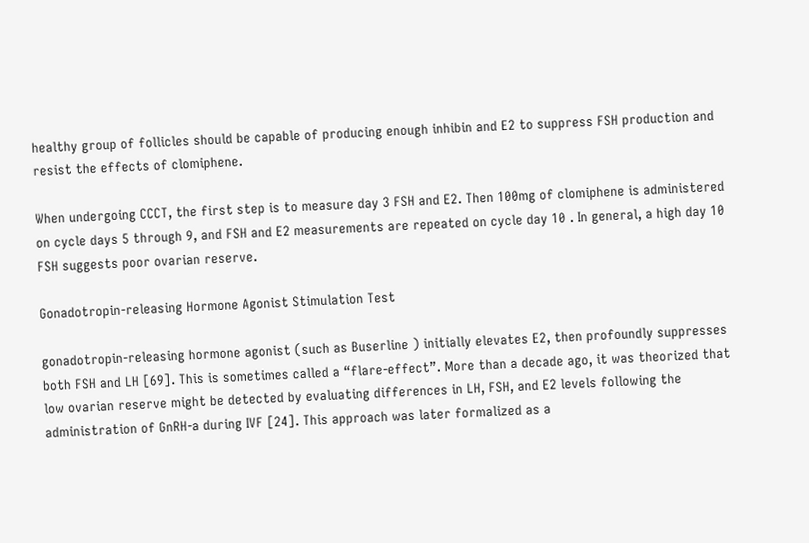healthy group of follicles should be capable of producing enough inhibin and E2 to suppress FSH production and resist the effects of clomiphene.

When undergoing CCCT, the first step is to measure day 3 FSH and E2. Then 100mg of clomiphene is administered on cycle days 5 through 9, and FSH and E2 measurements are repeated on cycle day 10 . In general, a high day 10 FSH suggests poor ovarian reserve.

Gonadotropin-releasing Hormone Agonist Stimulation Test

gonadotropin-releasing hormone agonist (such as Buserline ) initially elevates E2, then profoundly suppresses both FSH and LH [69]. This is sometimes called a “flare-effect”. More than a decade ago, it was theorized that low ovarian reserve might be detected by evaluating differences in LH, FSH, and E2 levels following the administration of GnRH-a during IVF [24]. This approach was later formalized as a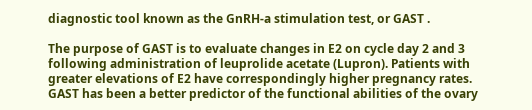diagnostic tool known as the GnRH-a stimulation test, or GAST .

The purpose of GAST is to evaluate changes in E2 on cycle day 2 and 3 following administration of leuprolide acetate (Lupron). Patients with greater elevations of E2 have correspondingly higher pregnancy rates.
GAST has been a better predictor of the functional abilities of the ovary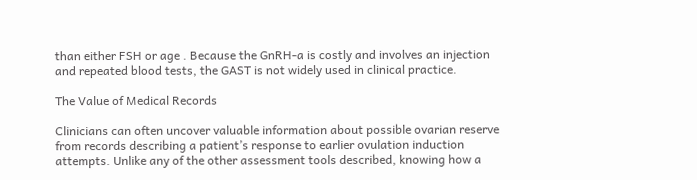than either FSH or age . Because the GnRH-a is costly and involves an injection and repeated blood tests, the GAST is not widely used in clinical practice.

The Value of Medical Records

Clinicians can often uncover valuable information about possible ovarian reserve from records describing a patient’s response to earlier ovulation induction attempts. Unlike any of the other assessment tools described, knowing how a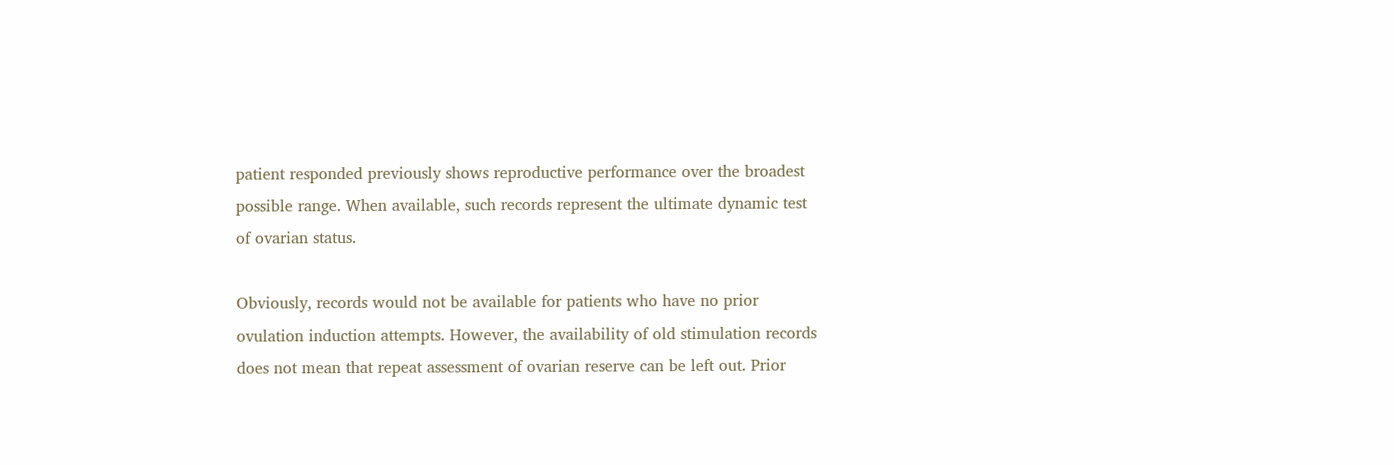patient responded previously shows reproductive performance over the broadest possible range. When available, such records represent the ultimate dynamic test of ovarian status.

Obviously, records would not be available for patients who have no prior ovulation induction attempts. However, the availability of old stimulation records does not mean that repeat assessment of ovarian reserve can be left out. Prior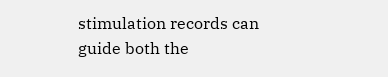stimulation records can guide both the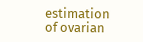estimation of ovarian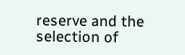reserve and the selection of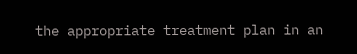the appropriate treatment plan in an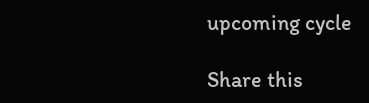upcoming cycle

Share this